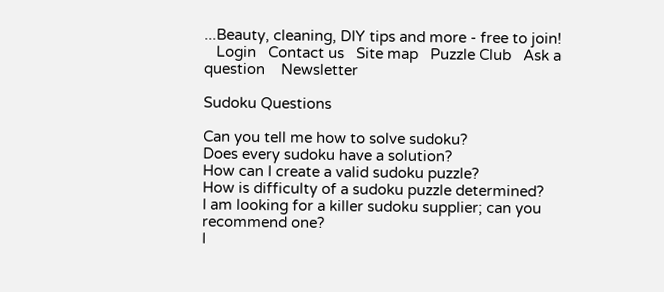...Beauty, cleaning, DIY tips and more - free to join!
   Login   Contact us   Site map   Puzzle Club   Ask a question    Newsletter

Sudoku Questions

Can you tell me how to solve sudoku?
Does every sudoku have a solution?
How can I create a valid sudoku puzzle?
How is difficulty of a sudoku puzzle determined?
I am looking for a killer sudoku supplier; can you recommend one?
I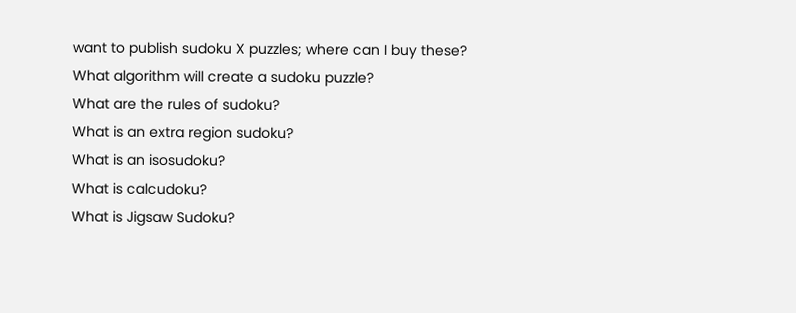want to publish sudoku X puzzles; where can I buy these?
What algorithm will create a sudoku puzzle?
What are the rules of sudoku?
What is an extra region sudoku?
What is an isosudoku?
What is calcudoku?
What is Jigsaw Sudoku?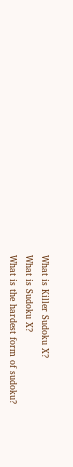What is Killer Sudoku X?
What is Sudoku X?
What is the hardest form of sudoku?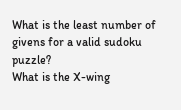What is the least number of givens for a valid sudoku puzzle?
What is the X-wing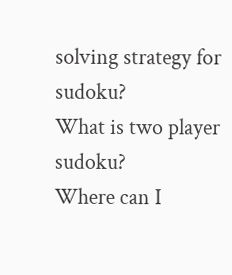solving strategy for sudoku?
What is two player sudoku?
Where can I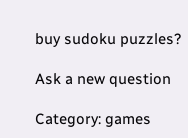buy sudoku puzzles?

Ask a new question

Category: games